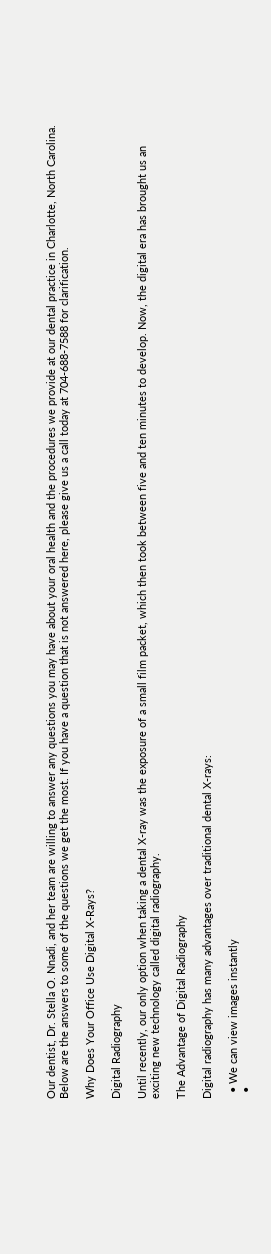Our dentist, Dr. Stella O. Nnadi, and her team are willing to answer any questions you may have about your oral health and the procedures we provide at our dental practice in Charlotte, North Carolina. Below are the answers to some of the questions we get the most. If you have a question that is not answered here, please give us a call today at 704-688-7588 for clarification.

Why Does Your Office Use Digital X-Rays?

Digital Radiography

Until recently, our only option when taking a dental X-ray was the exposure of a small film packet, which then took between five and ten minutes to develop. Now, the digital era has brought us an exciting new technology called digital radiography.

The Advantage of Digital Radiography

Digital radiography has many advantages over traditional dental X-rays:

  • We can view images instantly
  •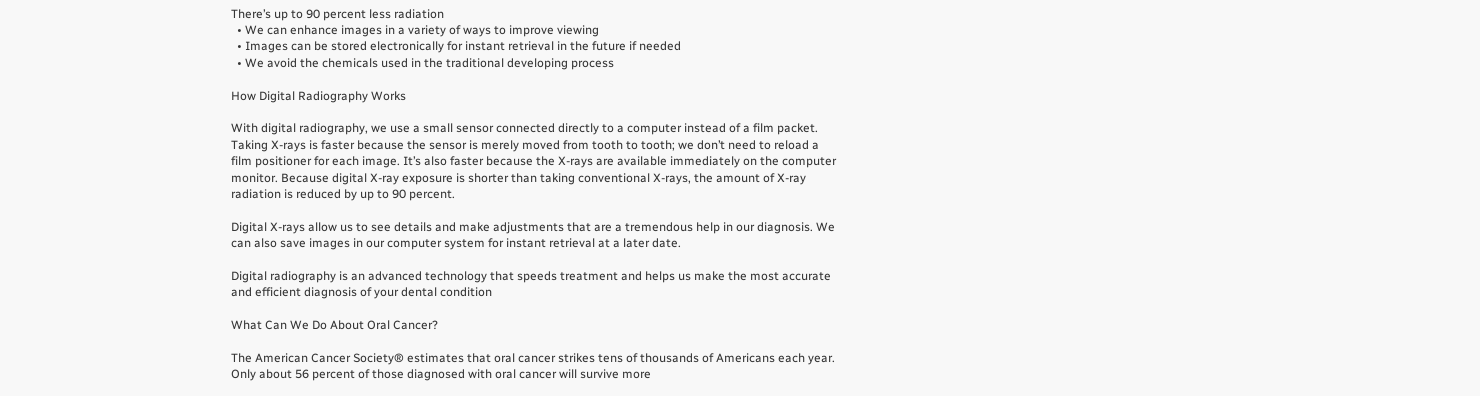There’s up to 90 percent less radiation
  • We can enhance images in a variety of ways to improve viewing
  • Images can be stored electronically for instant retrieval in the future if needed
  • We avoid the chemicals used in the traditional developing process

How Digital Radiography Works

With digital radiography, we use a small sensor connected directly to a computer instead of a film packet. Taking X-rays is faster because the sensor is merely moved from tooth to tooth; we don’t need to reload a film positioner for each image. It’s also faster because the X-rays are available immediately on the computer monitor. Because digital X-ray exposure is shorter than taking conventional X-rays, the amount of X-ray radiation is reduced by up to 90 percent.

Digital X-rays allow us to see details and make adjustments that are a tremendous help in our diagnosis. We can also save images in our computer system for instant retrieval at a later date.

Digital radiography is an advanced technology that speeds treatment and helps us make the most accurate and efficient diagnosis of your dental condition

What Can We Do About Oral Cancer?

The American Cancer Society® estimates that oral cancer strikes tens of thousands of Americans each year. Only about 56 percent of those diagnosed with oral cancer will survive more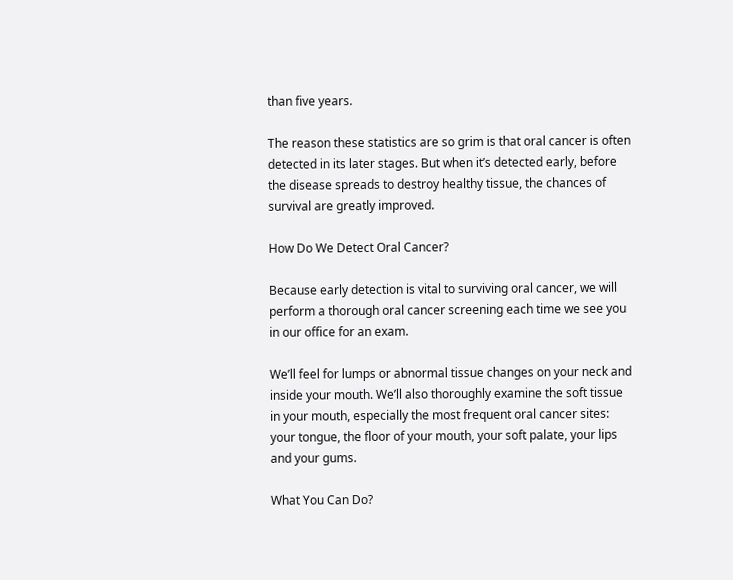than five years.

The reason these statistics are so grim is that oral cancer is often detected in its later stages. But when it’s detected early, before the disease spreads to destroy healthy tissue, the chances of survival are greatly improved.

How Do We Detect Oral Cancer?

Because early detection is vital to surviving oral cancer, we will perform a thorough oral cancer screening each time we see you in our office for an exam.

We’ll feel for lumps or abnormal tissue changes on your neck and inside your mouth. We’ll also thoroughly examine the soft tissue in your mouth, especially the most frequent oral cancer sites: your tongue, the floor of your mouth, your soft palate, your lips and your gums.

What You Can Do?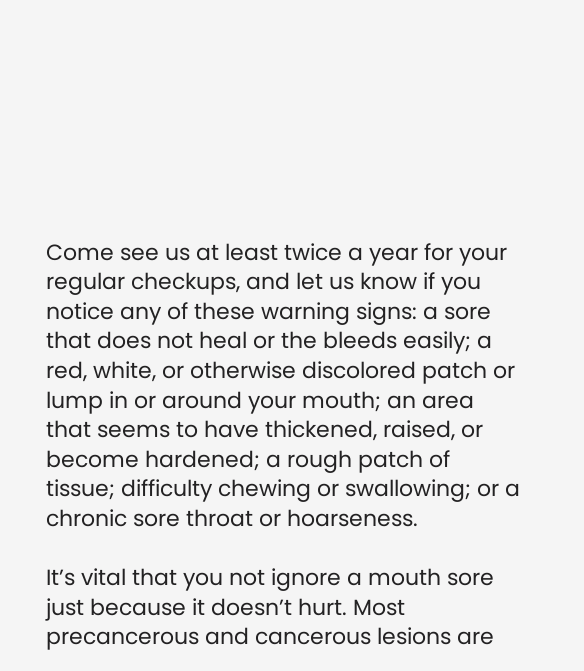Come see us at least twice a year for your regular checkups, and let us know if you notice any of these warning signs: a sore that does not heal or the bleeds easily; a red, white, or otherwise discolored patch or lump in or around your mouth; an area that seems to have thickened, raised, or become hardened; a rough patch of tissue; difficulty chewing or swallowing; or a chronic sore throat or hoarseness.

It’s vital that you not ignore a mouth sore just because it doesn’t hurt. Most precancerous and cancerous lesions are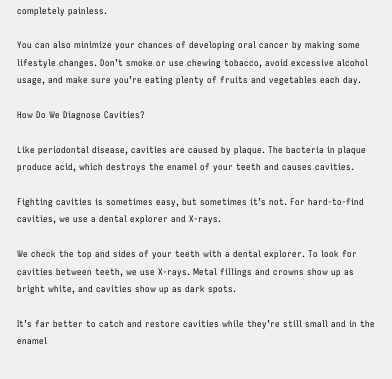completely painless.

You can also minimize your chances of developing oral cancer by making some lifestyle changes. Don’t smoke or use chewing tobacco, avoid excessive alcohol usage, and make sure you’re eating plenty of fruits and vegetables each day.

How Do We Diagnose Cavities?

Like periodontal disease, cavities are caused by plaque. The bacteria in plaque produce acid, which destroys the enamel of your teeth and causes cavities.

Fighting cavities is sometimes easy, but sometimes it’s not. For hard-to-find cavities, we use a dental explorer and X-rays.

We check the top and sides of your teeth with a dental explorer. To look for cavities between teeth, we use X-rays. Metal fillings and crowns show up as bright white, and cavities show up as dark spots.

It’s far better to catch and restore cavities while they’re still small and in the enamel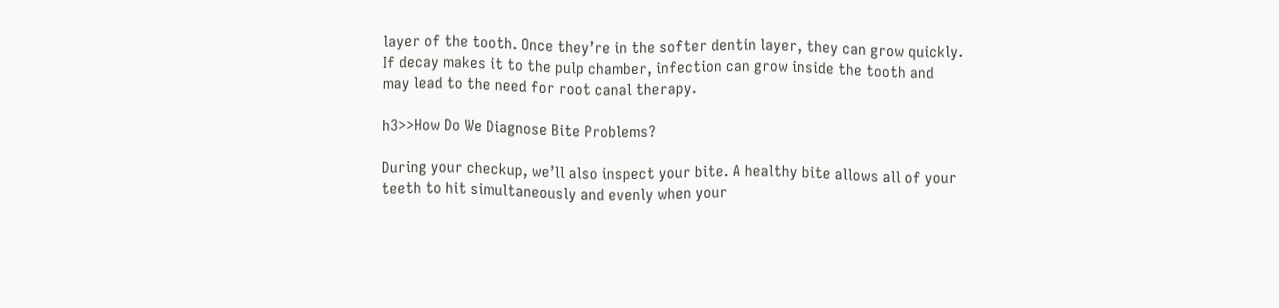layer of the tooth. Once they’re in the softer dentin layer, they can grow quickly. If decay makes it to the pulp chamber, infection can grow inside the tooth and may lead to the need for root canal therapy.

h3>>How Do We Diagnose Bite Problems?

During your checkup, we’ll also inspect your bite. A healthy bite allows all of your teeth to hit simultaneously and evenly when your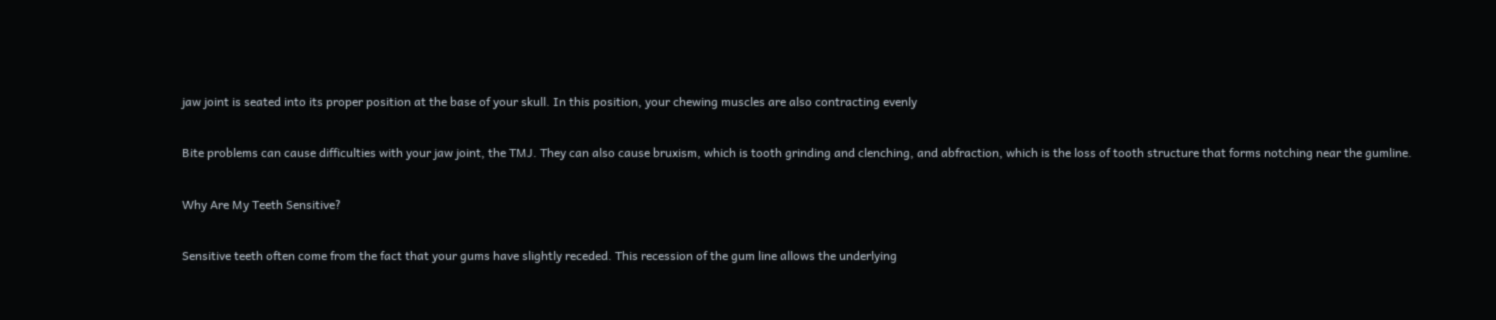jaw joint is seated into its proper position at the base of your skull. In this position, your chewing muscles are also contracting evenly

Bite problems can cause difficulties with your jaw joint, the TMJ. They can also cause bruxism, which is tooth grinding and clenching, and abfraction, which is the loss of tooth structure that forms notching near the gumline.

Why Are My Teeth Sensitive?

Sensitive teeth often come from the fact that your gums have slightly receded. This recession of the gum line allows the underlying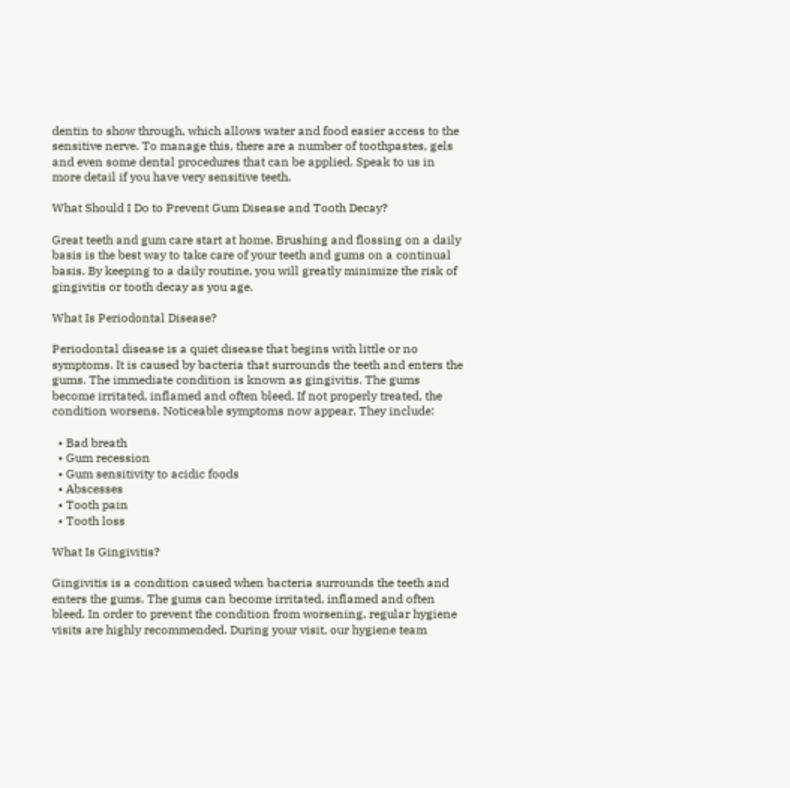dentin to show through, which allows water and food easier access to the sensitive nerve. To manage this, there are a number of toothpastes, gels and even some dental procedures that can be applied. Speak to us in more detail if you have very sensitive teeth.

What Should I Do to Prevent Gum Disease and Tooth Decay?

Great teeth and gum care start at home. Brushing and flossing on a daily basis is the best way to take care of your teeth and gums on a continual basis. By keeping to a daily routine, you will greatly minimize the risk of gingivitis or tooth decay as you age.

What Is Periodontal Disease?

Periodontal disease is a quiet disease that begins with little or no symptoms. It is caused by bacteria that surrounds the teeth and enters the gums. The immediate condition is known as gingivitis. The gums become irritated, inflamed and often bleed. If not properly treated, the condition worsens. Noticeable symptoms now appear. They include:

  • Bad breath
  • Gum recession
  • Gum sensitivity to acidic foods
  • Abscesses
  • Tooth pain
  • Tooth loss

What Is Gingivitis?

Gingivitis is a condition caused when bacteria surrounds the teeth and enters the gums. The gums can become irritated, inflamed and often bleed. In order to prevent the condition from worsening, regular hygiene visits are highly recommended. During your visit, our hygiene team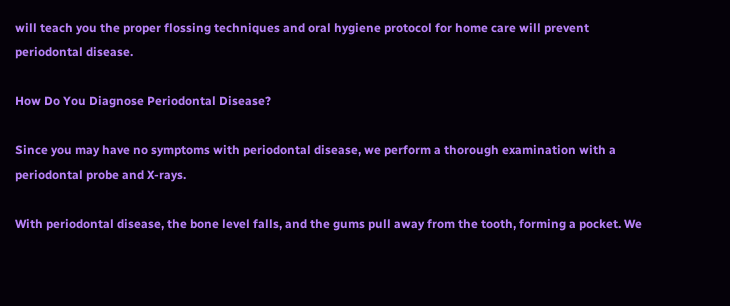will teach you the proper flossing techniques and oral hygiene protocol for home care will prevent periodontal disease.

How Do You Diagnose Periodontal Disease?

Since you may have no symptoms with periodontal disease, we perform a thorough examination with a periodontal probe and X-rays.

With periodontal disease, the bone level falls, and the gums pull away from the tooth, forming a pocket. We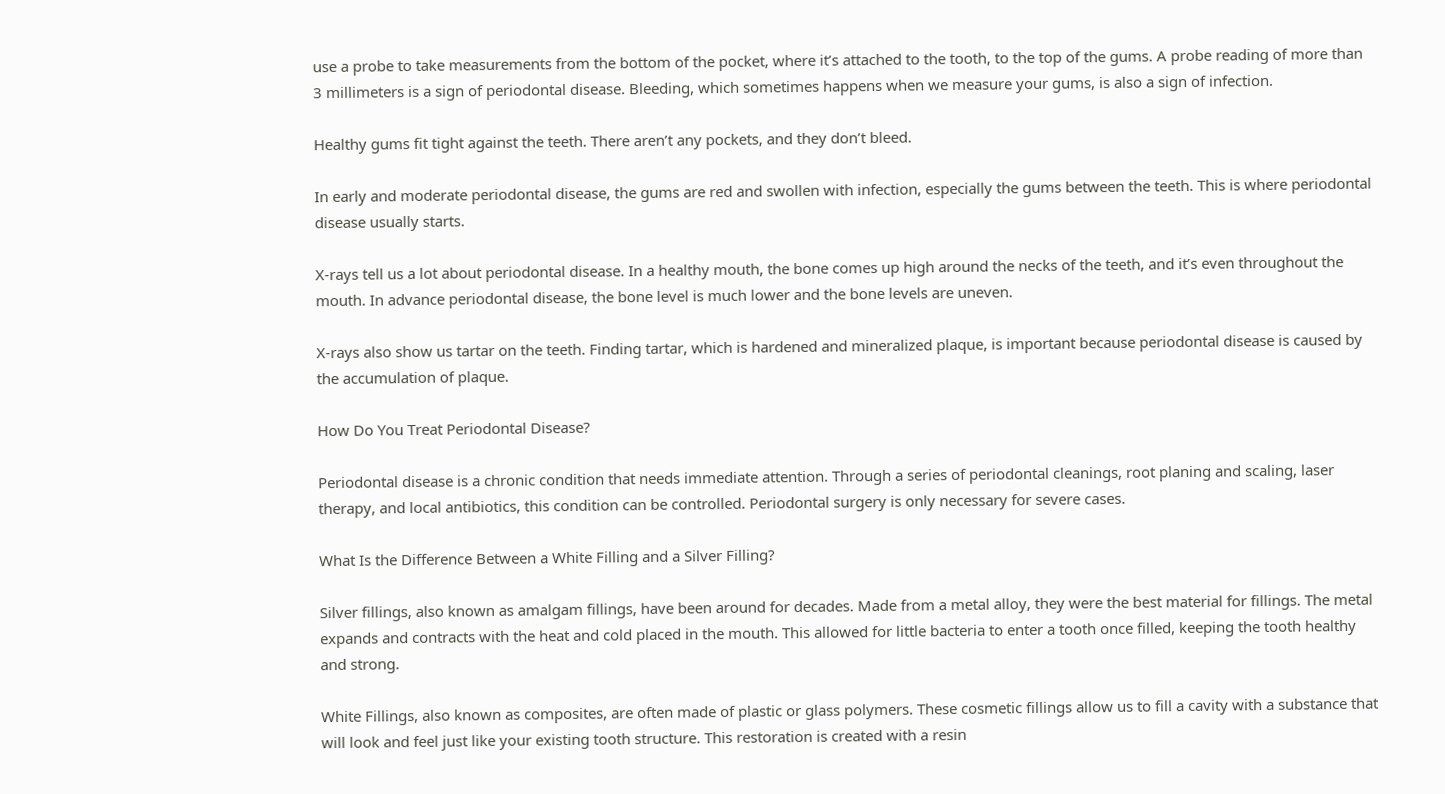use a probe to take measurements from the bottom of the pocket, where it’s attached to the tooth, to the top of the gums. A probe reading of more than 3 millimeters is a sign of periodontal disease. Bleeding, which sometimes happens when we measure your gums, is also a sign of infection.

Healthy gums fit tight against the teeth. There aren’t any pockets, and they don’t bleed.

In early and moderate periodontal disease, the gums are red and swollen with infection, especially the gums between the teeth. This is where periodontal disease usually starts.

X-rays tell us a lot about periodontal disease. In a healthy mouth, the bone comes up high around the necks of the teeth, and it’s even throughout the mouth. In advance periodontal disease, the bone level is much lower and the bone levels are uneven.

X-rays also show us tartar on the teeth. Finding tartar, which is hardened and mineralized plaque, is important because periodontal disease is caused by the accumulation of plaque.

How Do You Treat Periodontal Disease?

Periodontal disease is a chronic condition that needs immediate attention. Through a series of periodontal cleanings, root planing and scaling, laser therapy, and local antibiotics, this condition can be controlled. Periodontal surgery is only necessary for severe cases.

What Is the Difference Between a White Filling and a Silver Filling?

Silver fillings, also known as amalgam fillings, have been around for decades. Made from a metal alloy, they were the best material for fillings. The metal expands and contracts with the heat and cold placed in the mouth. This allowed for little bacteria to enter a tooth once filled, keeping the tooth healthy and strong.

White Fillings, also known as composites, are often made of plastic or glass polymers. These cosmetic fillings allow us to fill a cavity with a substance that will look and feel just like your existing tooth structure. This restoration is created with a resin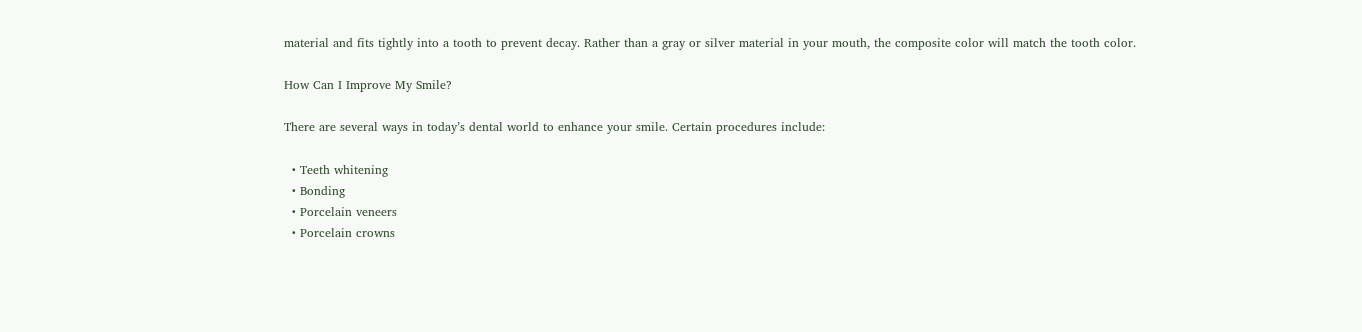material and fits tightly into a tooth to prevent decay. Rather than a gray or silver material in your mouth, the composite color will match the tooth color.

How Can I Improve My Smile?

There are several ways in today’s dental world to enhance your smile. Certain procedures include:

  • Teeth whitening
  • Bonding
  • Porcelain veneers
  • Porcelain crowns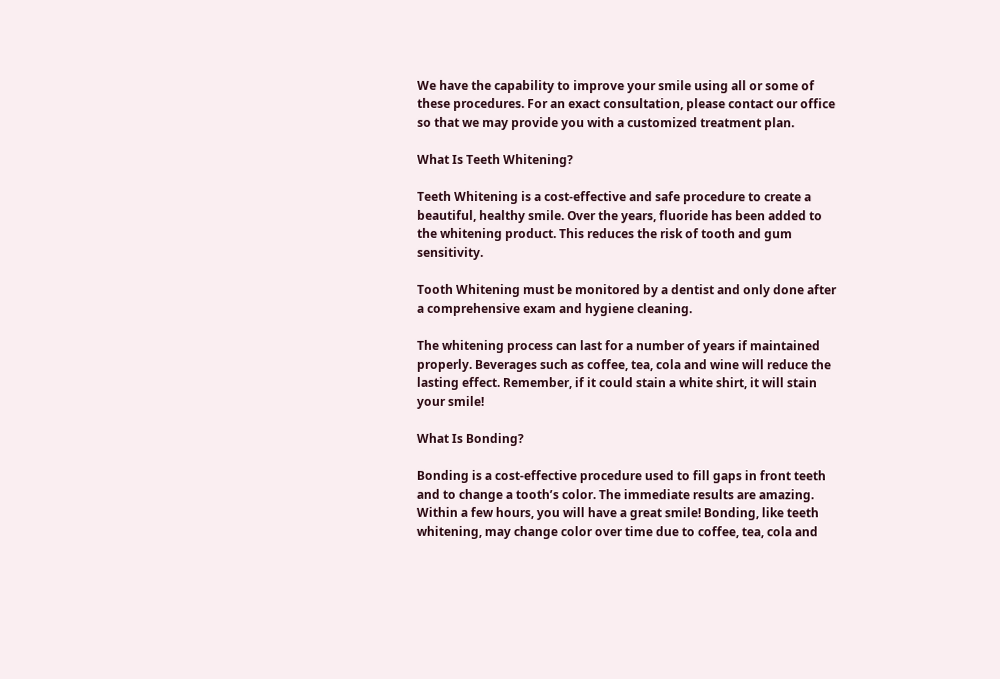We have the capability to improve your smile using all or some of these procedures. For an exact consultation, please contact our office so that we may provide you with a customized treatment plan.

What Is Teeth Whitening?

Teeth Whitening is a cost-effective and safe procedure to create a beautiful, healthy smile. Over the years, fluoride has been added to the whitening product. This reduces the risk of tooth and gum sensitivity.

Tooth Whitening must be monitored by a dentist and only done after a comprehensive exam and hygiene cleaning.

The whitening process can last for a number of years if maintained properly. Beverages such as coffee, tea, cola and wine will reduce the lasting effect. Remember, if it could stain a white shirt, it will stain your smile!

What Is Bonding?

Bonding is a cost-effective procedure used to fill gaps in front teeth and to change a tooth’s color. The immediate results are amazing. Within a few hours, you will have a great smile! Bonding, like teeth whitening, may change color over time due to coffee, tea, cola and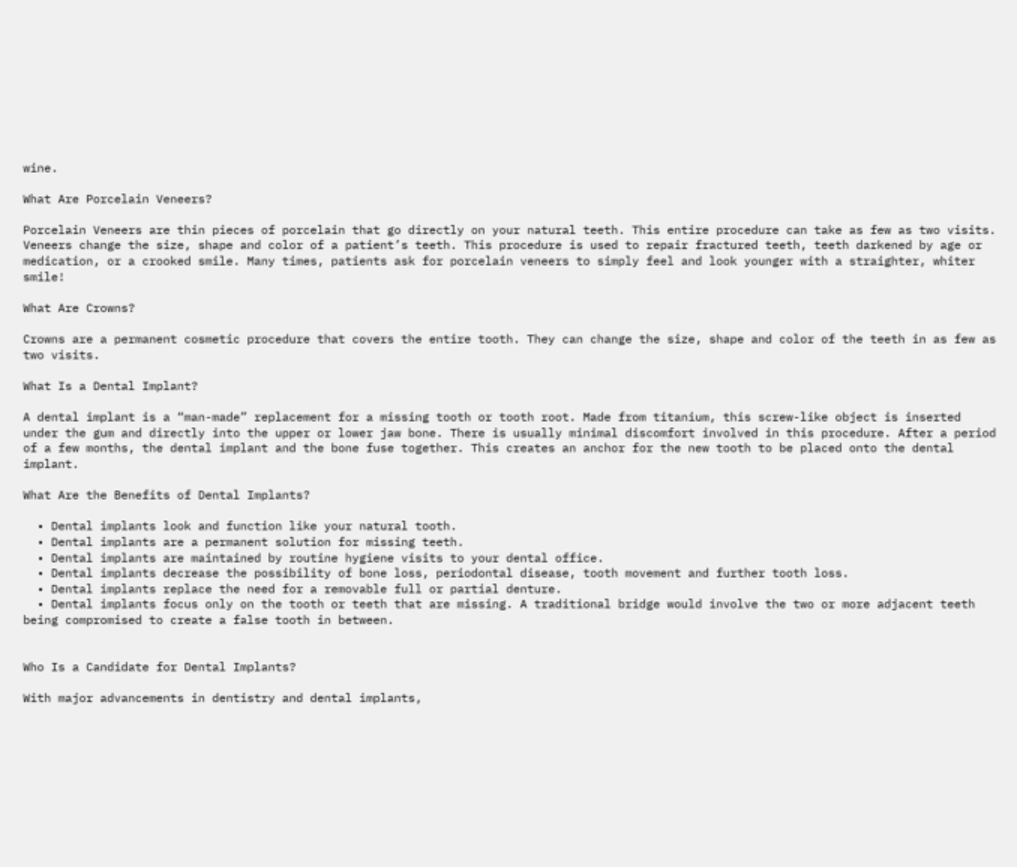wine.

What Are Porcelain Veneers?

Porcelain Veneers are thin pieces of porcelain that go directly on your natural teeth. This entire procedure can take as few as two visits. Veneers change the size, shape and color of a patient’s teeth. This procedure is used to repair fractured teeth, teeth darkened by age or medication, or a crooked smile. Many times, patients ask for porcelain veneers to simply feel and look younger with a straighter, whiter smile!

What Are Crowns?

Crowns are a permanent cosmetic procedure that covers the entire tooth. They can change the size, shape and color of the teeth in as few as two visits.

What Is a Dental Implant?

A dental implant is a “man-made” replacement for a missing tooth or tooth root. Made from titanium, this screw-like object is inserted under the gum and directly into the upper or lower jaw bone. There is usually minimal discomfort involved in this procedure. After a period of a few months, the dental implant and the bone fuse together. This creates an anchor for the new tooth to be placed onto the dental implant.

What Are the Benefits of Dental Implants?

  • Dental implants look and function like your natural tooth.
  • Dental implants are a permanent solution for missing teeth.
  • Dental implants are maintained by routine hygiene visits to your dental office.
  • Dental implants decrease the possibility of bone loss, periodontal disease, tooth movement and further tooth loss.
  • Dental implants replace the need for a removable full or partial denture.
  • Dental implants focus only on the tooth or teeth that are missing. A traditional bridge would involve the two or more adjacent teeth being compromised to create a false tooth in between.


Who Is a Candidate for Dental Implants?

With major advancements in dentistry and dental implants,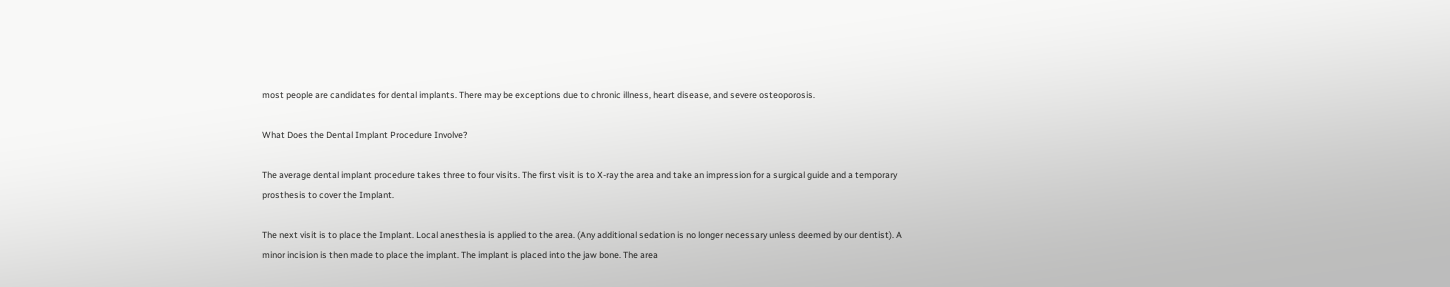most people are candidates for dental implants. There may be exceptions due to chronic illness, heart disease, and severe osteoporosis.

What Does the Dental Implant Procedure Involve?

The average dental implant procedure takes three to four visits. The first visit is to X-ray the area and take an impression for a surgical guide and a temporary prosthesis to cover the Implant.

The next visit is to place the Implant. Local anesthesia is applied to the area. (Any additional sedation is no longer necessary unless deemed by our dentist). A minor incision is then made to place the implant. The implant is placed into the jaw bone. The area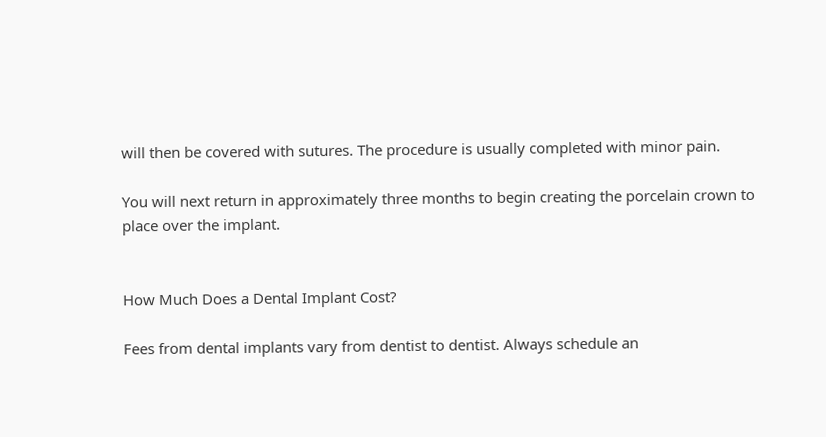will then be covered with sutures. The procedure is usually completed with minor pain.

You will next return in approximately three months to begin creating the porcelain crown to place over the implant.


How Much Does a Dental Implant Cost?

Fees from dental implants vary from dentist to dentist. Always schedule an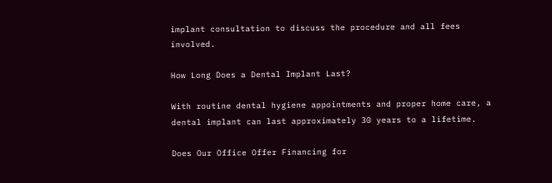implant consultation to discuss the procedure and all fees involved.

How Long Does a Dental Implant Last?

With routine dental hygiene appointments and proper home care, a dental implant can last approximately 30 years to a lifetime.

Does Our Office Offer Financing for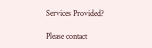Services Provided?

Please contact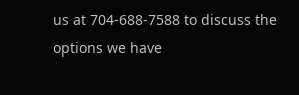us at 704-688-7588 to discuss the options we have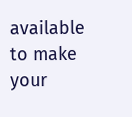available to make your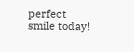perfect smile today!